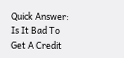Quick Answer: Is It Bad To Get A Credit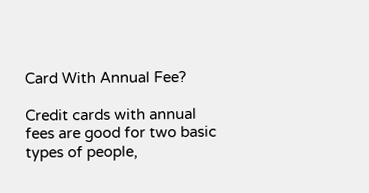Card With Annual Fee?

Credit cards with annual fees are good for two basic types of people,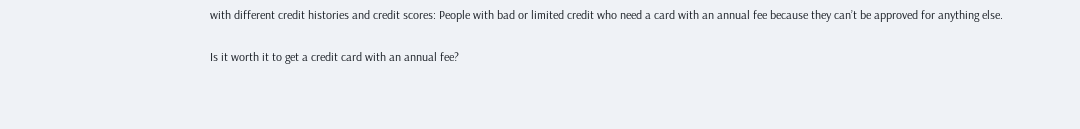with different credit histories and credit scores: People with bad or limited credit who need a card with an annual fee because they can’t be approved for anything else.

Is it worth it to get a credit card with an annual fee?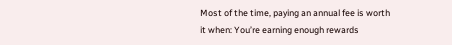Most of the time, paying an annual fee is worth it when: You’re earning enough rewards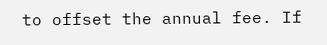to offset the annual fee. If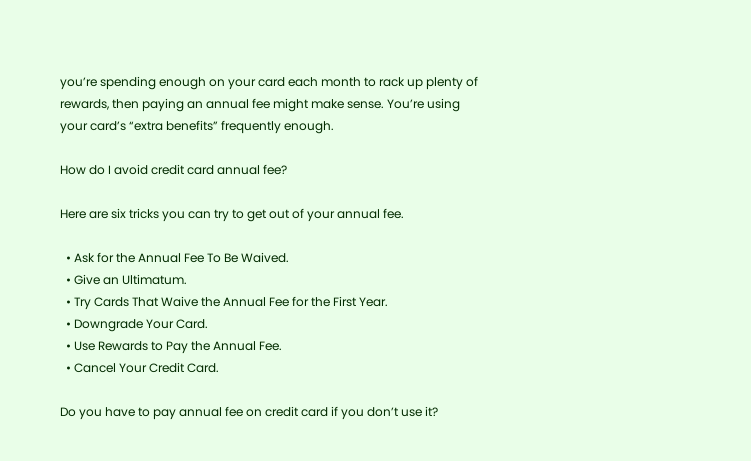you’re spending enough on your card each month to rack up plenty of rewards, then paying an annual fee might make sense. You’re using your card’s “extra benefits” frequently enough.

How do I avoid credit card annual fee?

Here are six tricks you can try to get out of your annual fee.

  • Ask for the Annual Fee To Be Waived.
  • Give an Ultimatum.
  • Try Cards That Waive the Annual Fee for the First Year.
  • Downgrade Your Card.
  • Use Rewards to Pay the Annual Fee.
  • Cancel Your Credit Card.

Do you have to pay annual fee on credit card if you don’t use it?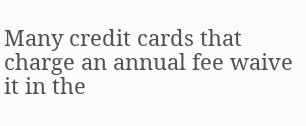Many credit cards that charge an annual fee waive it in the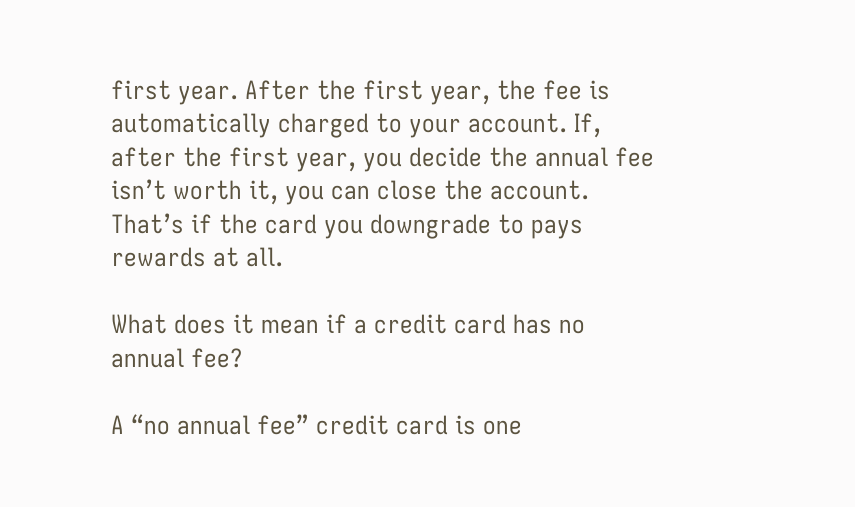first year. After the first year, the fee is automatically charged to your account. If, after the first year, you decide the annual fee isn’t worth it, you can close the account. That’s if the card you downgrade to pays rewards at all.

What does it mean if a credit card has no annual fee?

A “no annual fee” credit card is one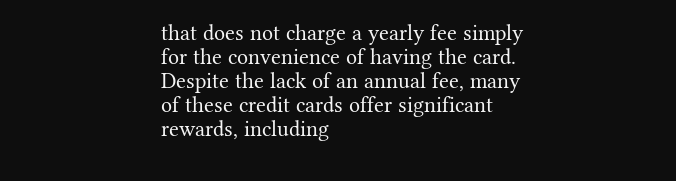that does not charge a yearly fee simply for the convenience of having the card. Despite the lack of an annual fee, many of these credit cards offer significant rewards, including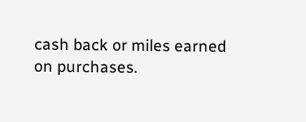cash back or miles earned on purchases.